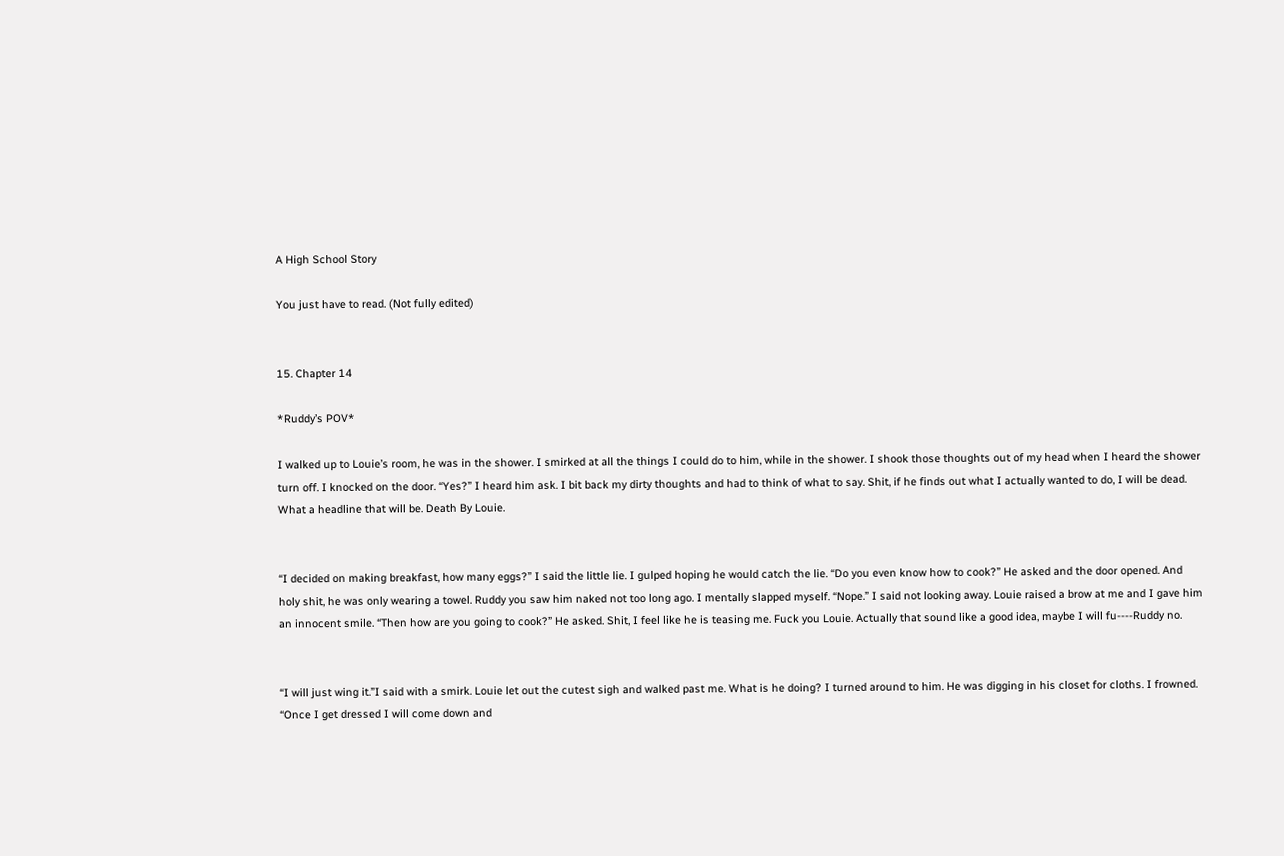A High School Story

You just have to read. (Not fully edited)


15. Chapter 14

*Ruddy’s POV*

I walked up to Louie’s room, he was in the shower. I smirked at all the things I could do to him, while in the shower. I shook those thoughts out of my head when I heard the shower turn off. I knocked on the door. “Yes?” I heard him ask. I bit back my dirty thoughts and had to think of what to say. Shit, if he finds out what I actually wanted to do, I will be dead. What a headline that will be. Death By Louie.


“I decided on making breakfast, how many eggs?” I said the little lie. I gulped hoping he would catch the lie. “Do you even know how to cook?” He asked and the door opened. And holy shit, he was only wearing a towel. Ruddy you saw him naked not too long ago. I mentally slapped myself. “Nope.” I said not looking away. Louie raised a brow at me and I gave him an innocent smile. “Then how are you going to cook?” He asked. Shit, I feel like he is teasing me. Fuck you Louie. Actually that sound like a good idea, maybe I will fu----Ruddy no.


“I will just wing it.”I said with a smirk. Louie let out the cutest sigh and walked past me. What is he doing? I turned around to him. He was digging in his closet for cloths. I frowned.  “Once I get dressed I will come down and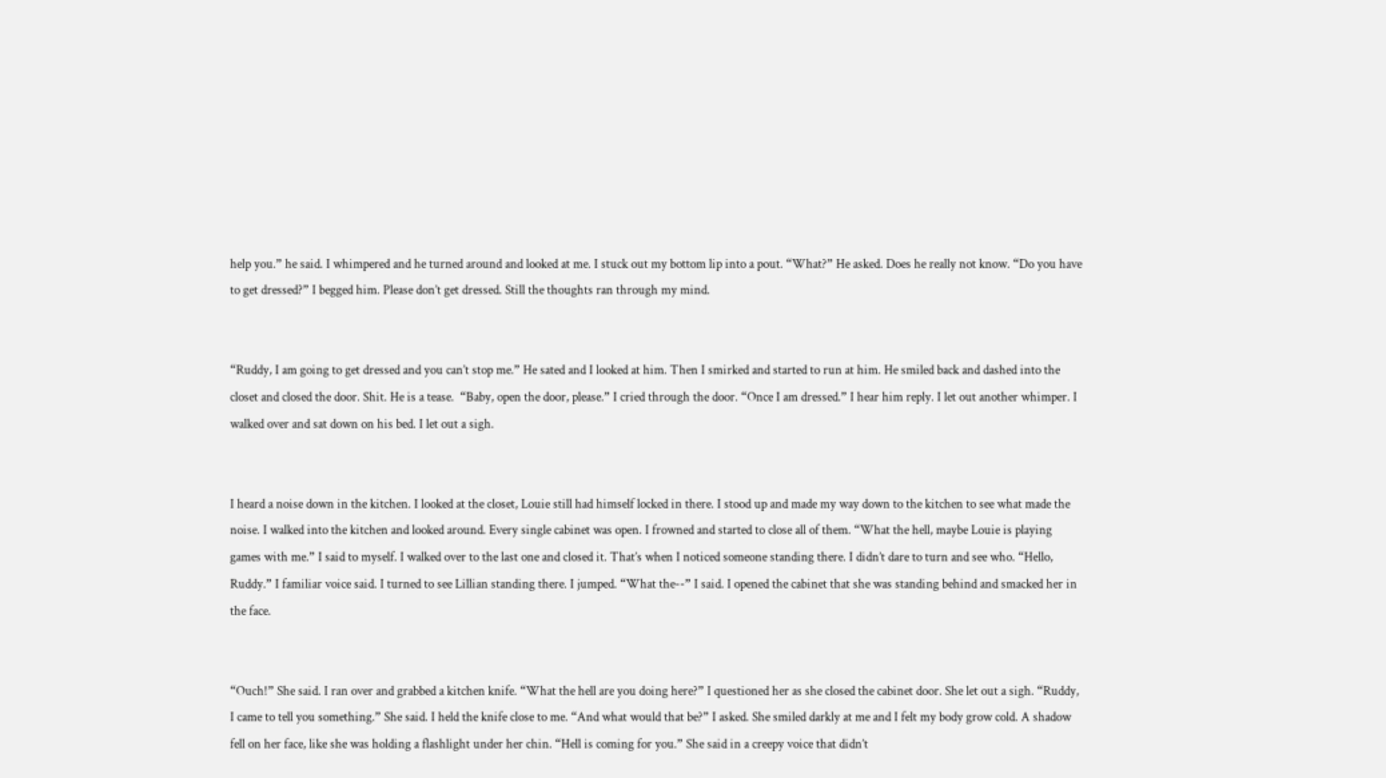help you.” he said. I whimpered and he turned around and looked at me. I stuck out my bottom lip into a pout. “What?” He asked. Does he really not know. “Do you have to get dressed?” I begged him. Please don’t get dressed. Still the thoughts ran through my mind.


“Ruddy, I am going to get dressed and you can’t stop me.” He sated and I looked at him. Then I smirked and started to run at him. He smiled back and dashed into the closet and closed the door. Shit. He is a tease.  “Baby, open the door, please.” I cried through the door. “Once I am dressed.” I hear him reply. I let out another whimper. I walked over and sat down on his bed. I let out a sigh.


I heard a noise down in the kitchen. I looked at the closet, Louie still had himself locked in there. I stood up and made my way down to the kitchen to see what made the noise. I walked into the kitchen and looked around. Every single cabinet was open. I frowned and started to close all of them. “What the hell, maybe Louie is playing games with me.” I said to myself. I walked over to the last one and closed it. That’s when I noticed someone standing there. I didn’t dare to turn and see who. “Hello, Ruddy.” I familiar voice said. I turned to see Lillian standing there. I jumped. “What the--” I said. I opened the cabinet that she was standing behind and smacked her in the face.


“Ouch!” She said. I ran over and grabbed a kitchen knife. “What the hell are you doing here?” I questioned her as she closed the cabinet door. She let out a sigh. “Ruddy, I came to tell you something.” She said. I held the knife close to me. “And what would that be?” I asked. She smiled darkly at me and I felt my body grow cold. A shadow fell on her face, like she was holding a flashlight under her chin. “Hell is coming for you.” She said in a creepy voice that didn’t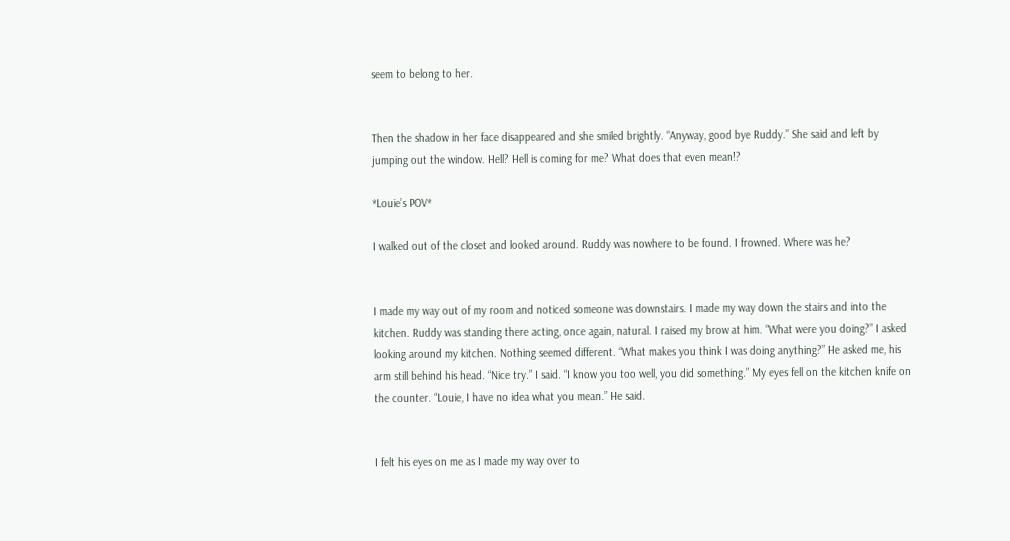seem to belong to her.


Then the shadow in her face disappeared and she smiled brightly. “Anyway, good bye Ruddy.” She said and left by jumping out the window. Hell? Hell is coming for me? What does that even mean!?

*Louie’s POV*

I walked out of the closet and looked around. Ruddy was nowhere to be found. I frowned. Where was he?


I made my way out of my room and noticed someone was downstairs. I made my way down the stairs and into the kitchen. Ruddy was standing there acting, once again, natural. I raised my brow at him. “What were you doing?” I asked looking around my kitchen. Nothing seemed different. “What makes you think I was doing anything?” He asked me, his arm still behind his head. “Nice try.” I said. “I know you too well, you did something.” My eyes fell on the kitchen knife on the counter. “Louie, I have no idea what you mean.” He said.


I felt his eyes on me as I made my way over to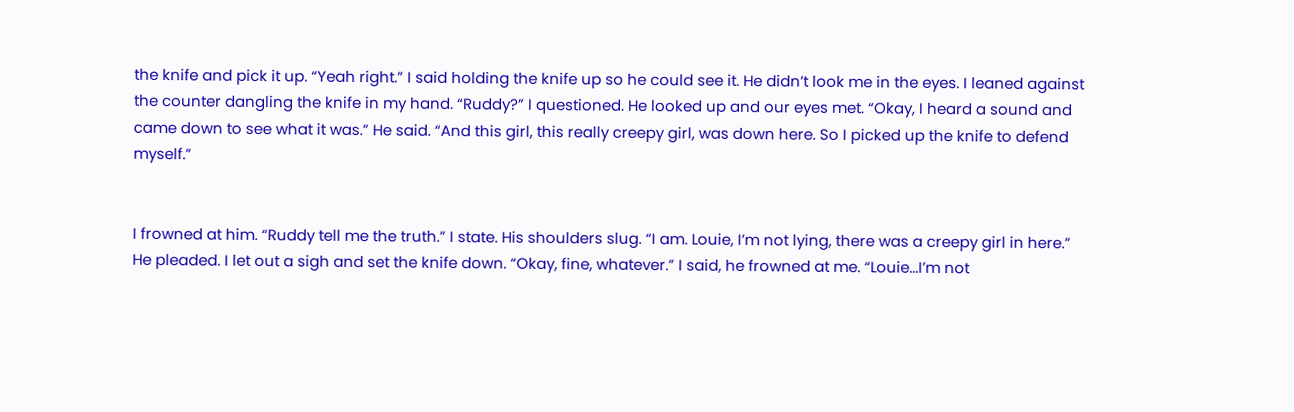the knife and pick it up. “Yeah right.” I said holding the knife up so he could see it. He didn’t look me in the eyes. I leaned against the counter dangling the knife in my hand. “Ruddy?” I questioned. He looked up and our eyes met. “Okay, I heard a sound and came down to see what it was.” He said. “And this girl, this really creepy girl, was down here. So I picked up the knife to defend myself.”


I frowned at him. “Ruddy tell me the truth.” I state. His shoulders slug. “I am. Louie, I’m not lying, there was a creepy girl in here.” He pleaded. I let out a sigh and set the knife down. “Okay, fine, whatever.” I said, he frowned at me. “Louie...I’m not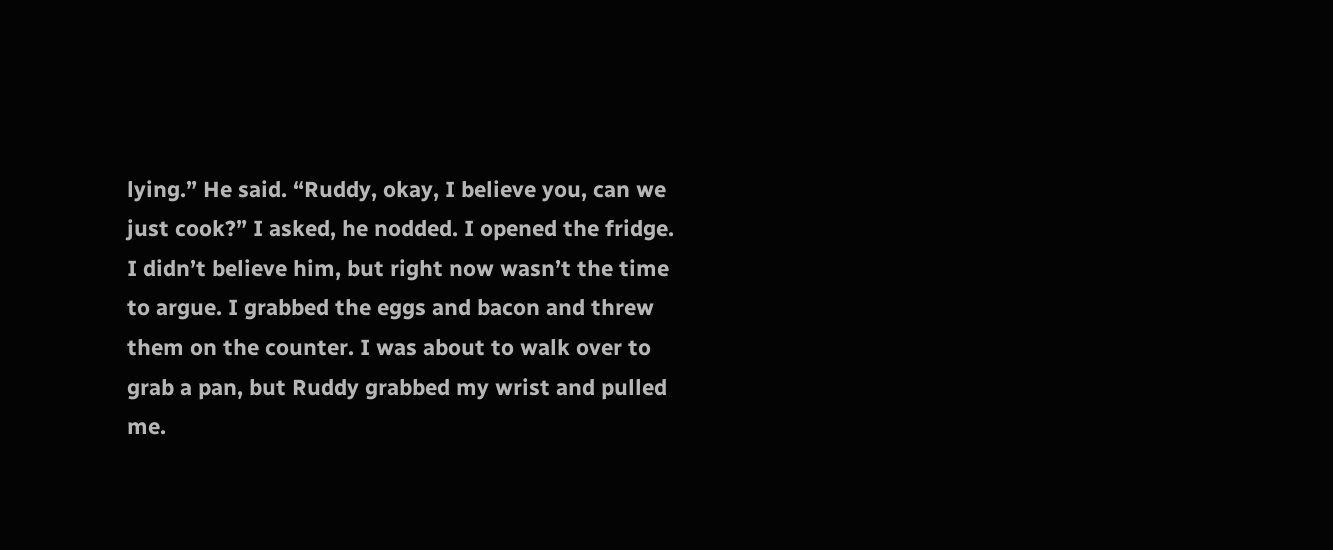lying.” He said. “Ruddy, okay, I believe you, can we just cook?” I asked, he nodded. I opened the fridge. I didn’t believe him, but right now wasn’t the time to argue. I grabbed the eggs and bacon and threw them on the counter. I was about to walk over to grab a pan, but Ruddy grabbed my wrist and pulled me.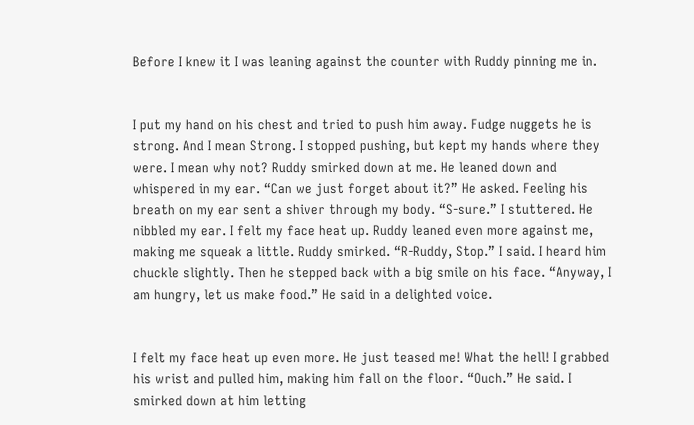Before I knew it I was leaning against the counter with Ruddy pinning me in.


I put my hand on his chest and tried to push him away. Fudge nuggets he is strong. And I mean Strong. I stopped pushing, but kept my hands where they were. I mean why not? Ruddy smirked down at me. He leaned down and whispered in my ear. “Can we just forget about it?” He asked. Feeling his breath on my ear sent a shiver through my body. “S-sure.” I stuttered. He nibbled my ear. I felt my face heat up. Ruddy leaned even more against me, making me squeak a little. Ruddy smirked. “R-Ruddy, Stop.” I said. I heard him chuckle slightly. Then he stepped back with a big smile on his face. “Anyway, I am hungry, let us make food.” He said in a delighted voice.


I felt my face heat up even more. He just teased me! What the hell! I grabbed his wrist and pulled him, making him fall on the floor. “Ouch.” He said. I smirked down at him letting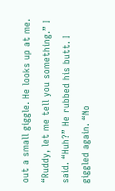out a small giggle. He looks up at me. “Ruddy, let me tell you something.” I said. “Huh?” He rubbed his butt. I giggled again. “No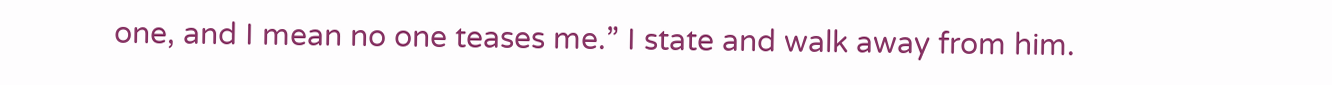one, and I mean no one teases me.” I state and walk away from him.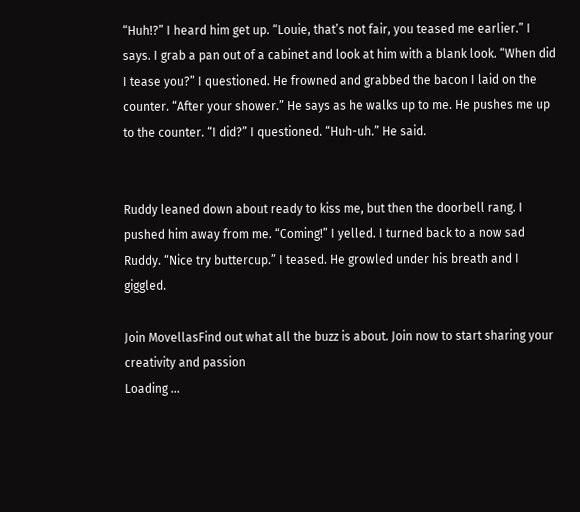“Huh!?” I heard him get up. “Louie, that’s not fair, you teased me earlier.” I says. I grab a pan out of a cabinet and look at him with a blank look. “When did I tease you?” I questioned. He frowned and grabbed the bacon I laid on the counter. “After your shower.” He says as he walks up to me. He pushes me up to the counter. “I did?” I questioned. “Huh-uh.” He said.


Ruddy leaned down about ready to kiss me, but then the doorbell rang. I pushed him away from me. “Coming!” I yelled. I turned back to a now sad Ruddy. “Nice try buttercup.” I teased. He growled under his breath and I giggled.

Join MovellasFind out what all the buzz is about. Join now to start sharing your creativity and passion
Loading ...